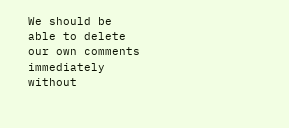We should be able to delete our own comments immediately without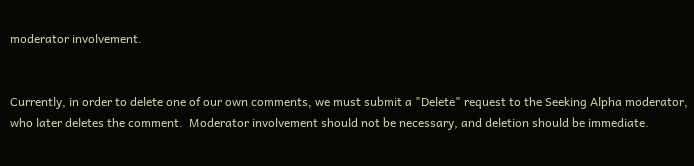moderator involvement.


Currently, in order to delete one of our own comments, we must submit a "Delete" request to the Seeking Alpha moderator, who later deletes the comment.  Moderator involvement should not be necessary, and deletion should be immediate.